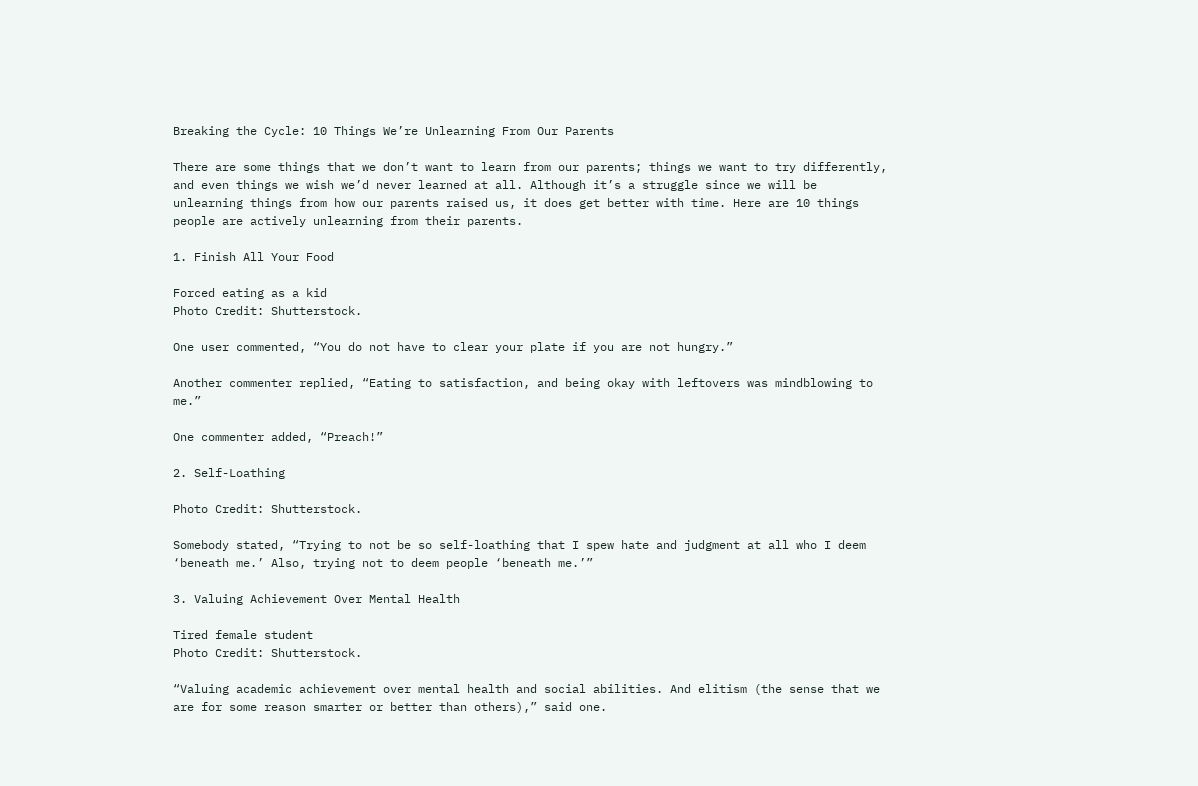Breaking the Cycle: 10 Things We’re Unlearning From Our Parents

There are some things that we don’t want to learn from our parents; things we want to try differently, and even things we wish we’d never learned at all. Although it’s a struggle since we will be unlearning things from how our parents raised us, it does get better with time. Here are 10 things people are actively unlearning from their parents.

1. Finish All Your Food

Forced eating as a kid
Photo Credit: Shutterstock.

One user commented, “You do not have to clear your plate if you are not hungry.”

Another commenter replied, “Eating to satisfaction, and being okay with leftovers was mindblowing to me.”

One commenter added, “Preach!”

2. Self-Loathing

Photo Credit: Shutterstock.

Somebody stated, “Trying to not be so self-loathing that I spew hate and judgment at all who I deem ‘beneath me.’ Also, trying not to deem people ‘beneath me.’”

3. Valuing Achievement Over Mental Health

Tired female student
Photo Credit: Shutterstock.

“Valuing academic achievement over mental health and social abilities. And elitism (the sense that we are for some reason smarter or better than others),” said one.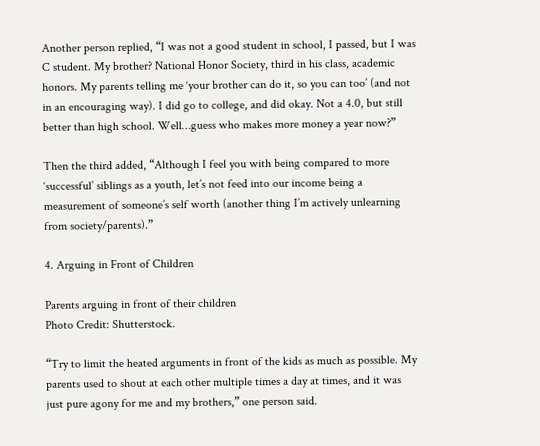Another person replied, “I was not a good student in school, I passed, but I was C student. My brother? National Honor Society, third in his class, academic honors. My parents telling me ‘your brother can do it, so you can too’ (and not in an encouraging way). I did go to college, and did okay. Not a 4.0, but still better than high school. Well…guess who makes more money a year now?”

Then the third added, “Although I feel you with being compared to more ‘successful’ siblings as a youth, let’s not feed into our income being a measurement of someone’s self worth (another thing I’m actively unlearning from society/parents).”

4. Arguing in Front of Children

Parents arguing in front of their children
Photo Credit: Shutterstock.

“Try to limit the heated arguments in front of the kids as much as possible. My parents used to shout at each other multiple times a day at times, and it was just pure agony for me and my brothers,” one person said.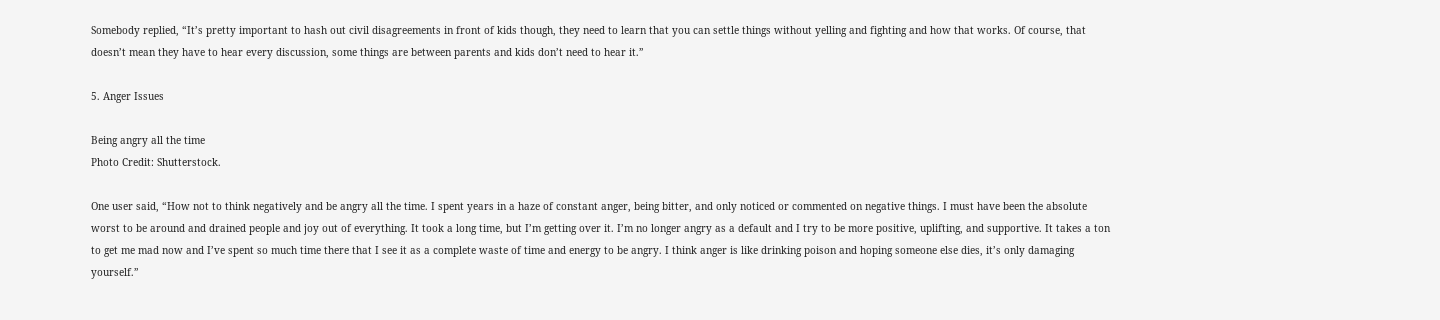Somebody replied, “It’s pretty important to hash out civil disagreements in front of kids though, they need to learn that you can settle things without yelling and fighting and how that works. Of course, that doesn’t mean they have to hear every discussion, some things are between parents and kids don’t need to hear it.”

5. Anger Issues

Being angry all the time
Photo Credit: Shutterstock.

One user said, “How not to think negatively and be angry all the time. I spent years in a haze of constant anger, being bitter, and only noticed or commented on negative things. I must have been the absolute worst to be around and drained people and joy out of everything. It took a long time, but I’m getting over it. I’m no longer angry as a default and I try to be more positive, uplifting, and supportive. It takes a ton to get me mad now and I’ve spent so much time there that I see it as a complete waste of time and energy to be angry. I think anger is like drinking poison and hoping someone else dies, it’s only damaging yourself.”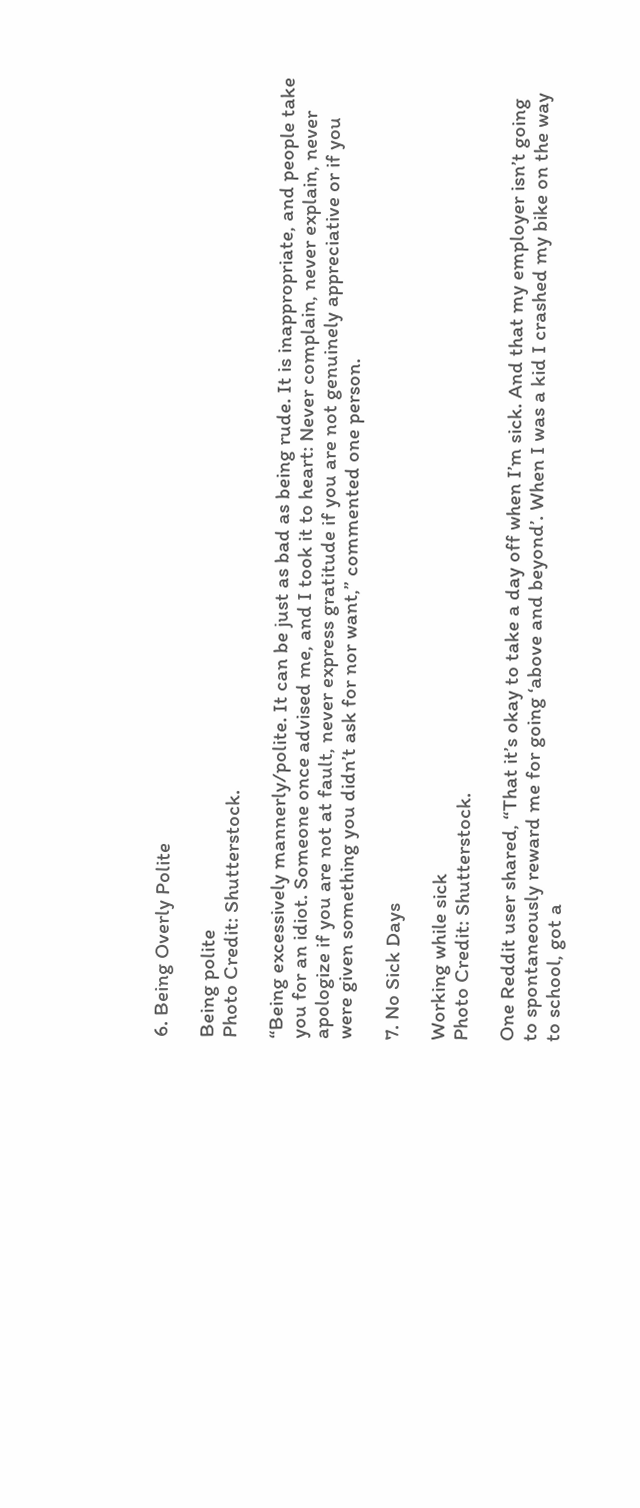6. Being Overly Polite

Being polite
Photo Credit: Shutterstock.

“Being excessively mannerly/polite. It can be just as bad as being rude. It is inappropriate, and people take you for an idiot. Someone once advised me, and I took it to heart: Never complain, never explain, never apologize if you are not at fault, never express gratitude if you are not genuinely appreciative or if you were given something you didn’t ask for nor want,” commented one person.

7. No Sick Days

Working while sick
Photo Credit: Shutterstock.

One Reddit user shared, “That it’s okay to take a day off when I’m sick. And that my employer isn’t going to spontaneously reward me for going ‘above and beyond’. When I was a kid I crashed my bike on the way to school, got a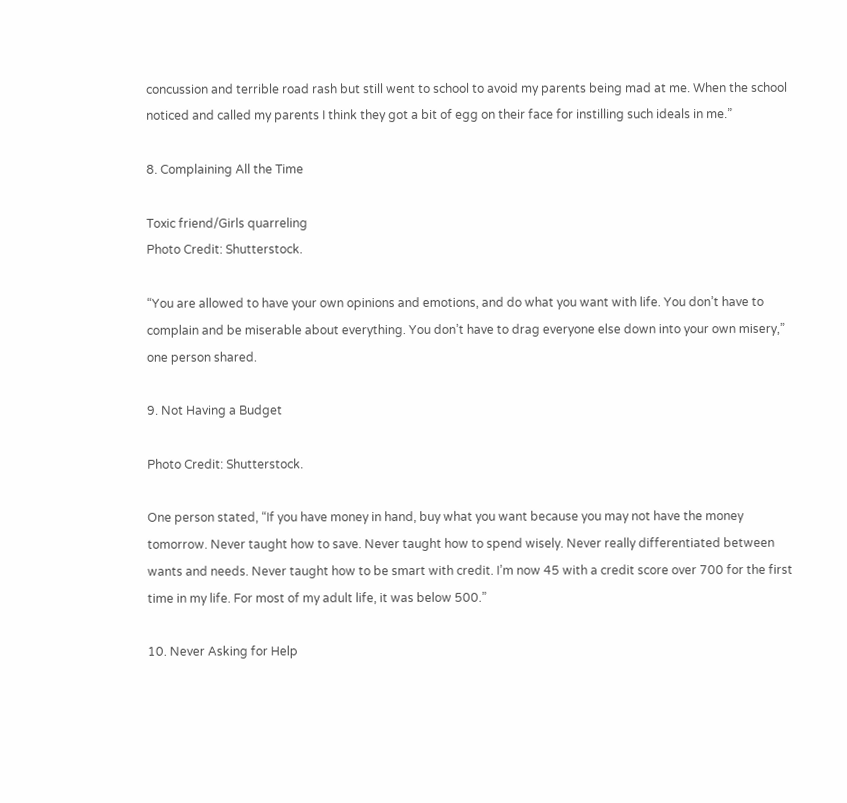concussion and terrible road rash but still went to school to avoid my parents being mad at me. When the school noticed and called my parents I think they got a bit of egg on their face for instilling such ideals in me.”

8. Complaining All the Time

Toxic friend/Girls quarreling
Photo Credit: Shutterstock.

“You are allowed to have your own opinions and emotions, and do what you want with life. You don’t have to complain and be miserable about everything. You don’t have to drag everyone else down into your own misery,” one person shared.

9. Not Having a Budget

Photo Credit: Shutterstock.

One person stated, “If you have money in hand, buy what you want because you may not have the money tomorrow. Never taught how to save. Never taught how to spend wisely. Never really differentiated between wants and needs. Never taught how to be smart with credit. I’m now 45 with a credit score over 700 for the first time in my life. For most of my adult life, it was below 500.”

10. Never Asking for Help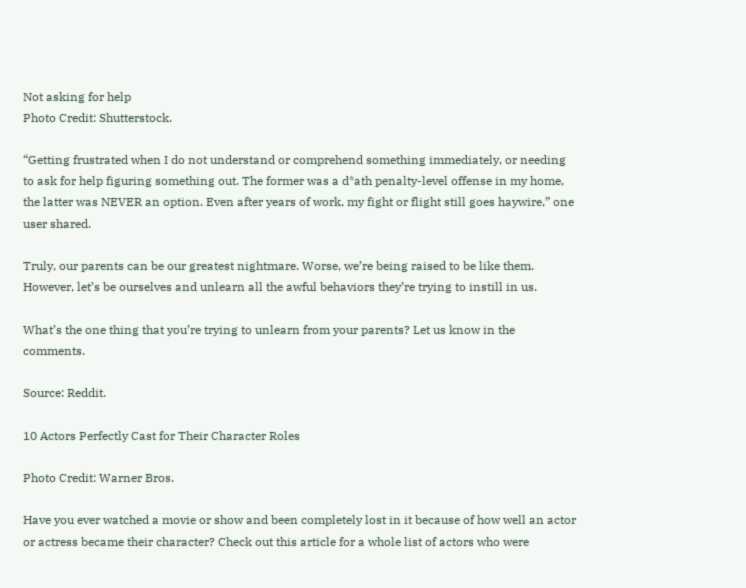Not asking for help
Photo Credit: Shutterstock.

“Getting frustrated when I do not understand or comprehend something immediately, or needing to ask for help figuring something out. The former was a d*ath penalty-level offense in my home, the latter was NEVER an option. Even after years of work, my fight or flight still goes haywire,” one user shared.

Truly, our parents can be our greatest nightmare. Worse, we’re being raised to be like them. However, let’s be ourselves and unlearn all the awful behaviors they’re trying to instill in us.

What’s the one thing that you’re trying to unlearn from your parents? Let us know in the comments.

Source: Reddit.

10 Actors Perfectly Cast for Their Character Roles

Photo Credit: Warner Bros.

Have you ever watched a movie or show and been completely lost in it because of how well an actor or actress became their character? Check out this article for a whole list of actors who were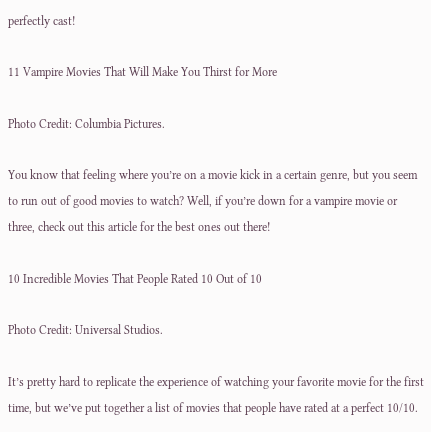perfectly cast!

11 Vampire Movies That Will Make You Thirst for More

Photo Credit: Columbia Pictures.

You know that feeling where you’re on a movie kick in a certain genre, but you seem to run out of good movies to watch? Well, if you’re down for a vampire movie or three, check out this article for the best ones out there!

10 Incredible Movies That People Rated 10 Out of 10

Photo Credit: Universal Studios.

It’s pretty hard to replicate the experience of watching your favorite movie for the first time, but we’ve put together a list of movies that people have rated at a perfect 10/10.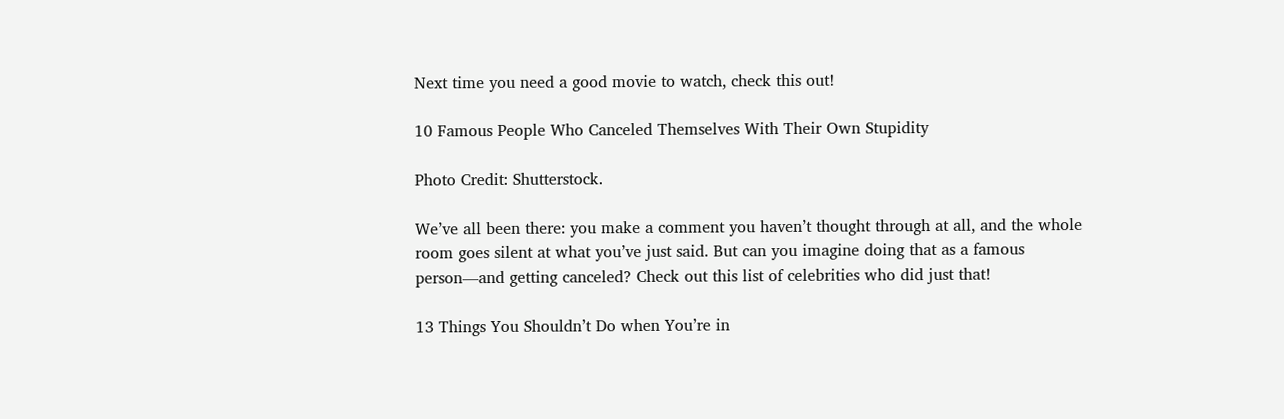Next time you need a good movie to watch, check this out!

10 Famous People Who Canceled Themselves With Their Own Stupidity

Photo Credit: Shutterstock.

We’ve all been there: you make a comment you haven’t thought through at all, and the whole room goes silent at what you’ve just said. But can you imagine doing that as a famous person—and getting canceled? Check out this list of celebrities who did just that!

13 Things You Shouldn’t Do when You’re in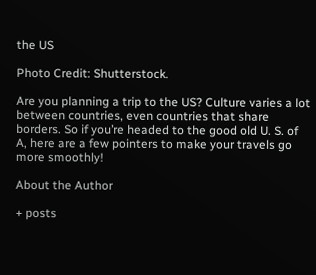the US

Photo Credit: Shutterstock.

Are you planning a trip to the US? Culture varies a lot between countries, even countries that share borders. So if you’re headed to the good old U. S. of A, here are a few pointers to make your travels go more smoothly!

About the Author

+ posts